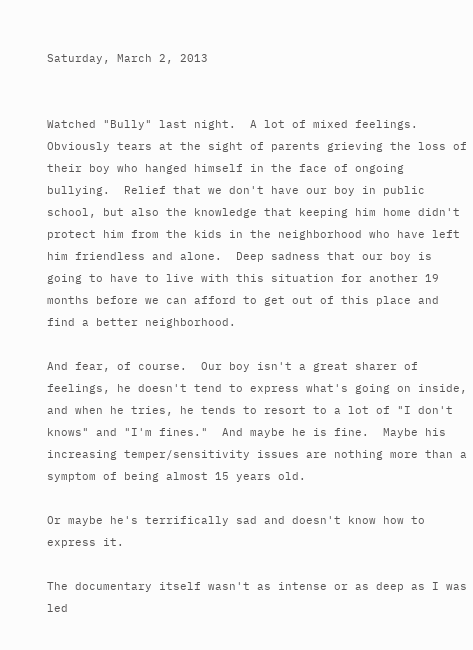Saturday, March 2, 2013


Watched "Bully" last night.  A lot of mixed feelings.  Obviously tears at the sight of parents grieving the loss of their boy who hanged himself in the face of ongoing bullying.  Relief that we don't have our boy in public school, but also the knowledge that keeping him home didn't protect him from the kids in the neighborhood who have left him friendless and alone.  Deep sadness that our boy is going to have to live with this situation for another 19 months before we can afford to get out of this place and find a better neighborhood.

And fear, of course.  Our boy isn't a great sharer of feelings, he doesn't tend to express what's going on inside, and when he tries, he tends to resort to a lot of "I don't knows" and "I'm fines."  And maybe he is fine.  Maybe his increasing temper/sensitivity issues are nothing more than a symptom of being almost 15 years old.

Or maybe he's terrifically sad and doesn't know how to express it.

The documentary itself wasn't as intense or as deep as I was led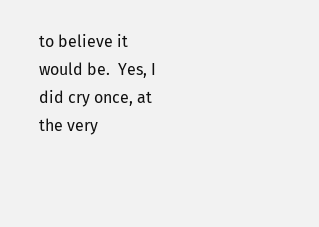to believe it would be.  Yes, I did cry once, at the very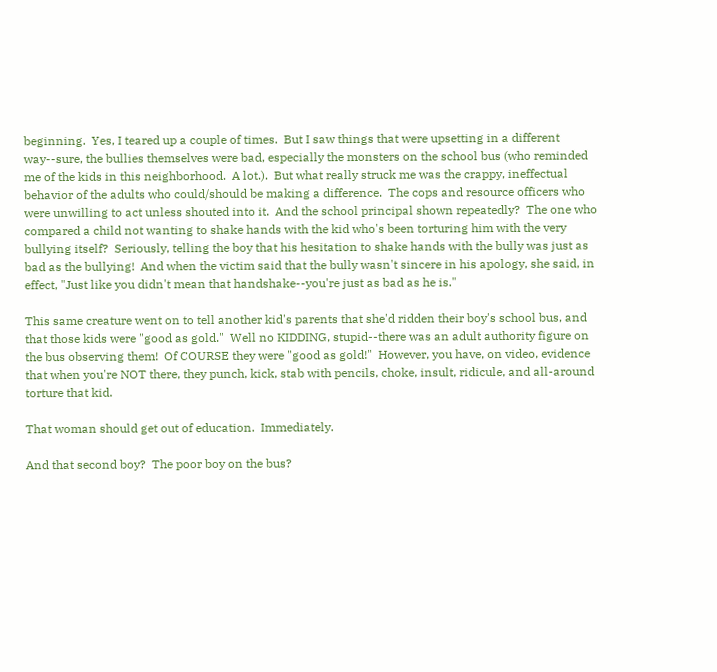beginning.  Yes, I teared up a couple of times.  But I saw things that were upsetting in a different way--sure, the bullies themselves were bad, especially the monsters on the school bus (who reminded me of the kids in this neighborhood.  A lot.).  But what really struck me was the crappy, ineffectual behavior of the adults who could/should be making a difference.  The cops and resource officers who were unwilling to act unless shouted into it.  And the school principal shown repeatedly?  The one who compared a child not wanting to shake hands with the kid who's been torturing him with the very bullying itself?  Seriously, telling the boy that his hesitation to shake hands with the bully was just as bad as the bullying!  And when the victim said that the bully wasn't sincere in his apology, she said, in effect, "Just like you didn't mean that handshake--you're just as bad as he is."

This same creature went on to tell another kid's parents that she'd ridden their boy's school bus, and that those kids were "good as gold."  Well no KIDDING, stupid--there was an adult authority figure on the bus observing them!  Of COURSE they were "good as gold!"  However, you have, on video, evidence that when you're NOT there, they punch, kick, stab with pencils, choke, insult, ridicule, and all-around torture that kid.

That woman should get out of education.  Immediately.

And that second boy?  The poor boy on the bus?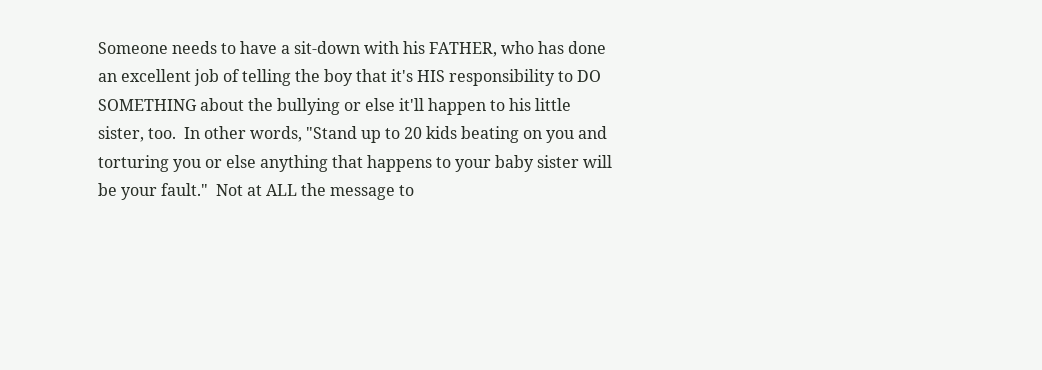Someone needs to have a sit-down with his FATHER, who has done an excellent job of telling the boy that it's HIS responsibility to DO SOMETHING about the bullying or else it'll happen to his little sister, too.  In other words, "Stand up to 20 kids beating on you and torturing you or else anything that happens to your baby sister will be your fault."  Not at ALL the message to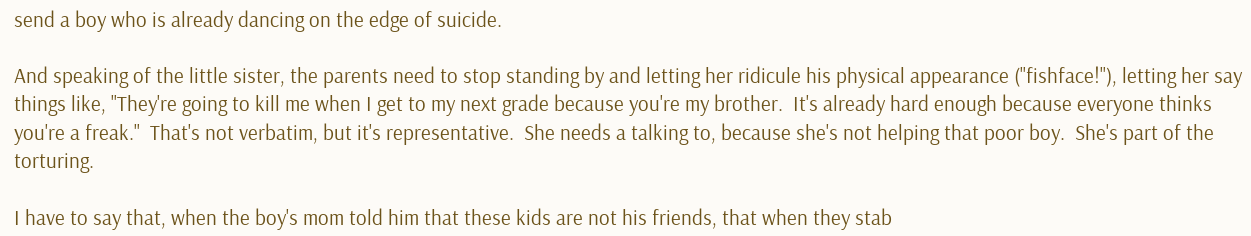send a boy who is already dancing on the edge of suicide.

And speaking of the little sister, the parents need to stop standing by and letting her ridicule his physical appearance ("fishface!"), letting her say things like, "They're going to kill me when I get to my next grade because you're my brother.  It's already hard enough because everyone thinks you're a freak."  That's not verbatim, but it's representative.  She needs a talking to, because she's not helping that poor boy.  She's part of the torturing.

I have to say that, when the boy's mom told him that these kids are not his friends, that when they stab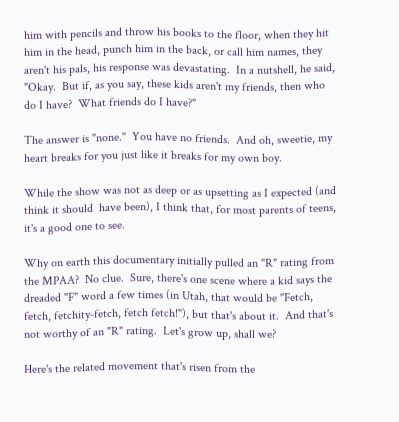him with pencils and throw his books to the floor, when they hit him in the head, punch him in the back, or call him names, they aren't his pals, his response was devastating.  In a nutshell, he said, "Okay.  But if, as you say, these kids aren't my friends, then who do I have?  What friends do I have?"

The answer is "none."  You have no friends.  And oh, sweetie, my heart breaks for you just like it breaks for my own boy.

While the show was not as deep or as upsetting as I expected (and think it should  have been), I think that, for most parents of teens, it's a good one to see.

Why on earth this documentary initially pulled an "R" rating from the MPAA?  No clue.  Sure, there's one scene where a kid says the dreaded "F" word a few times (in Utah, that would be "Fetch, fetch, fetchity-fetch, fetch fetch!"), but that's about it.  And that's not worthy of an "R" rating.  Let's grow up, shall we?

Here's the related movement that's risen from the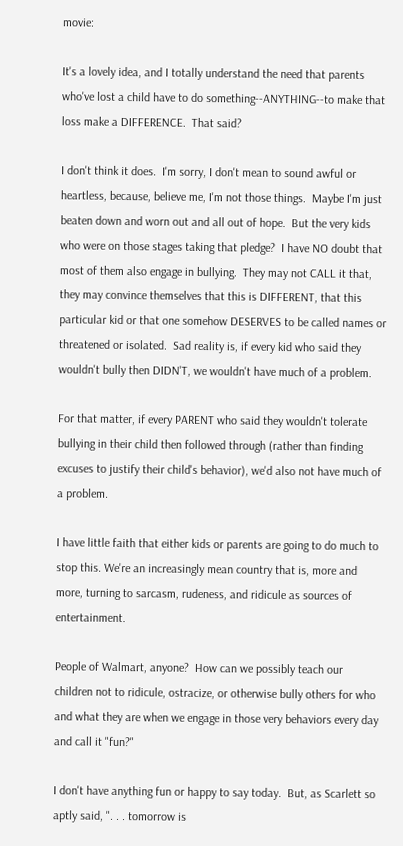movie:

It's a lovely idea, and I totally understand the need that parents who've lost a child have to do something--ANYTHING--to make that loss make a DIFFERENCE.  That said?

I don't think it does.  I'm sorry, I don't mean to sound awful or heartless, because, believe me, I'm not those things.  Maybe I'm just beaten down and worn out and all out of hope.  But the very kids who were on those stages taking that pledge?  I have NO doubt that most of them also engage in bullying.  They may not CALL it that, they may convince themselves that this is DIFFERENT, that this particular kid or that one somehow DESERVES to be called names or threatened or isolated.  Sad reality is, if every kid who said they wouldn't bully then DIDN'T, we wouldn't have much of a problem.

For that matter, if every PARENT who said they wouldn't tolerate bullying in their child then followed through (rather than finding excuses to justify their child's behavior), we'd also not have much of a problem.

I have little faith that either kids or parents are going to do much to stop this. We're an increasingly mean country that is, more and more, turning to sarcasm, rudeness, and ridicule as sources of entertainment.

People of Walmart, anyone?  How can we possibly teach our children not to ridicule, ostracize, or otherwise bully others for who and what they are when we engage in those very behaviors every day and call it "fun?"

I don't have anything fun or happy to say today.  But, as Scarlett so aptly said, ". . . tomorrow is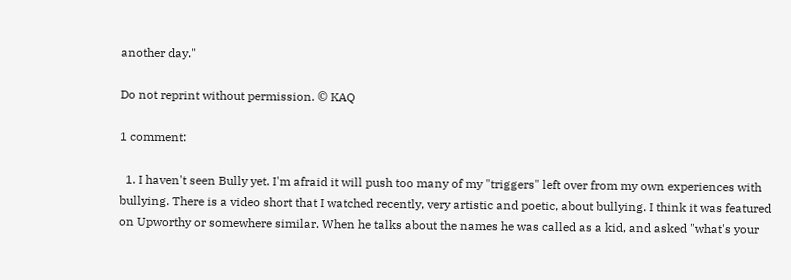another day."

Do not reprint without permission. © KAQ

1 comment:

  1. I haven't seen Bully yet. I'm afraid it will push too many of my "triggers" left over from my own experiences with bullying. There is a video short that I watched recently, very artistic and poetic, about bullying. I think it was featured on Upworthy or somewhere similar. When he talks about the names he was called as a kid, and asked "what's your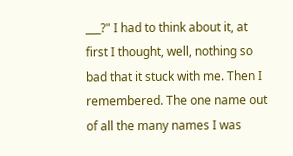___?" I had to think about it, at first I thought, well, nothing so bad that it stuck with me. Then I remembered. The one name out of all the many names I was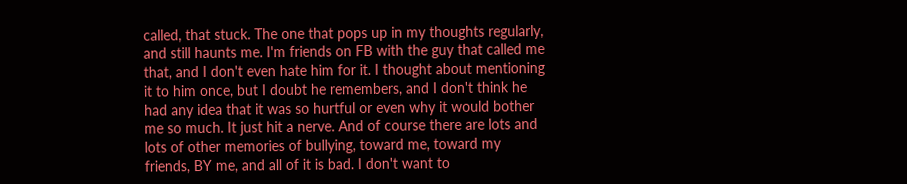called, that stuck. The one that pops up in my thoughts regularly, and still haunts me. I'm friends on FB with the guy that called me that, and I don't even hate him for it. I thought about mentioning it to him once, but I doubt he remembers, and I don't think he had any idea that it was so hurtful or even why it would bother me so much. It just hit a nerve. And of course there are lots and lots of other memories of bullying, toward me, toward my friends, BY me, and all of it is bad. I don't want to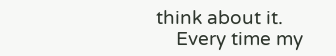think about it.
    Every time my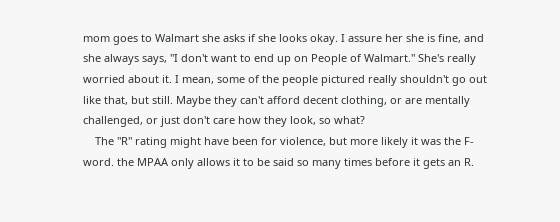mom goes to Walmart she asks if she looks okay. I assure her she is fine, and she always says, "I don't want to end up on People of Walmart." She's really worried about it. I mean, some of the people pictured really shouldn't go out like that, but still. Maybe they can't afford decent clothing, or are mentally challenged, or just don't care how they look, so what?
    The "R" rating might have been for violence, but more likely it was the F-word. the MPAA only allows it to be said so many times before it gets an R.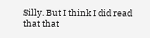Silly. But I think I did read that that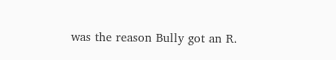was the reason Bully got an R.